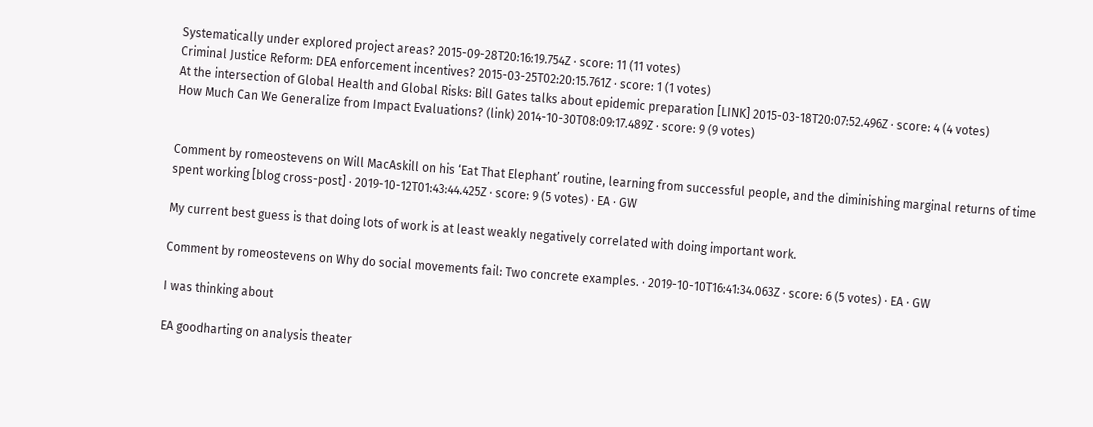Systematically under explored project areas? 2015-09-28T20:16:19.754Z · score: 11 (11 votes)
Criminal Justice Reform: DEA enforcement incentives? 2015-03-25T02:20:15.761Z · score: 1 (1 votes)
At the intersection of Global Health and Global Risks: Bill Gates talks about epidemic preparation [LINK] 2015-03-18T20:07:52.496Z · score: 4 (4 votes)
How Much Can We Generalize from Impact Evaluations? (link) 2014-10-30T08:09:17.489Z · score: 9 (9 votes)


Comment by romeostevens on Will MacAskill on his ‘Eat That Elephant’ routine, learning from successful people, and the diminishing marginal returns of time spent working [blog cross-post] · 2019-10-12T01:43:44.425Z · score: 9 (5 votes) · EA · GW

My current best guess is that doing lots of work is at least weakly negatively correlated with doing important work.

Comment by romeostevens on Why do social movements fail: Two concrete examples. · 2019-10-10T16:41:34.063Z · score: 6 (5 votes) · EA · GW

I was thinking about

EA goodharting on analysis theater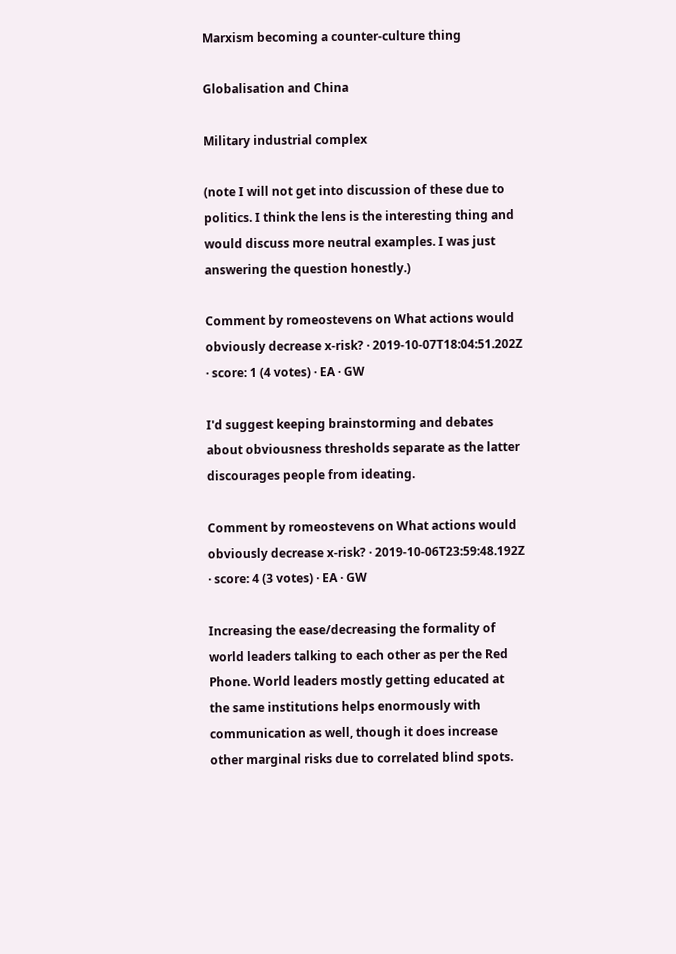Marxism becoming a counter-culture thing

Globalisation and China

Military industrial complex

(note I will not get into discussion of these due to politics. I think the lens is the interesting thing and would discuss more neutral examples. I was just answering the question honestly.)

Comment by romeostevens on What actions would obviously decrease x-risk? · 2019-10-07T18:04:51.202Z · score: 1 (4 votes) · EA · GW

I'd suggest keeping brainstorming and debates about obviousness thresholds separate as the latter discourages people from ideating.

Comment by romeostevens on What actions would obviously decrease x-risk? · 2019-10-06T23:59:48.192Z · score: 4 (3 votes) · EA · GW

Increasing the ease/decreasing the formality of world leaders talking to each other as per the Red Phone. World leaders mostly getting educated at the same institutions helps enormously with communication as well, though it does increase other marginal risks due to correlated blind spots.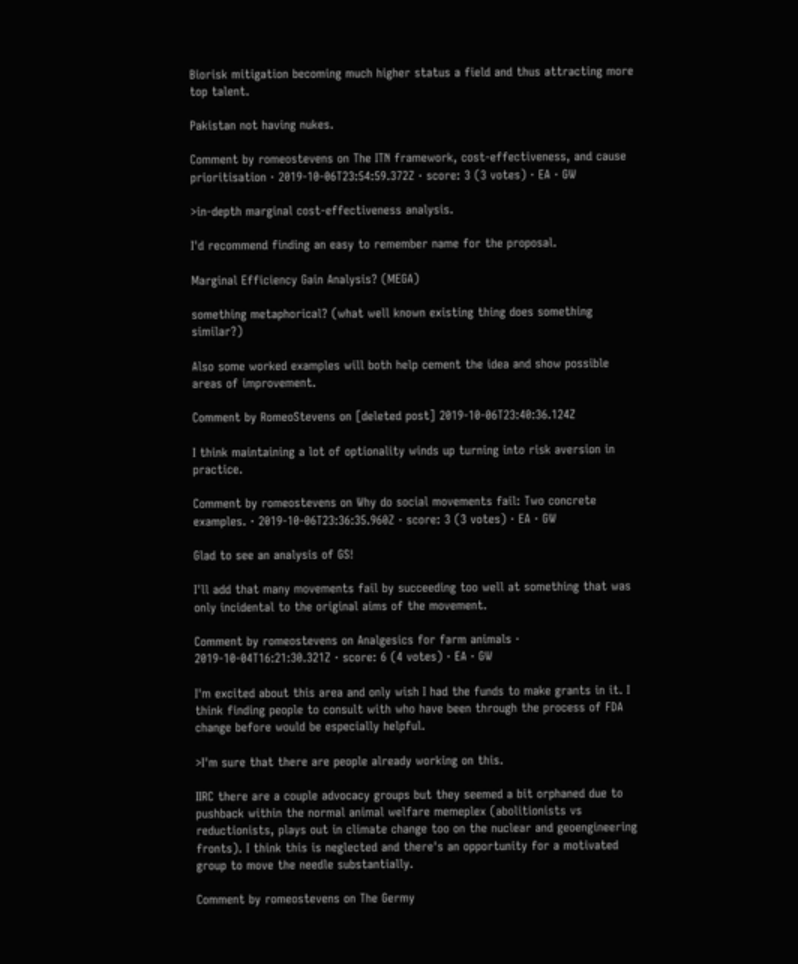Biorisk mitigation becoming much higher status a field and thus attracting more top talent.

Pakistan not having nukes.

Comment by romeostevens on The ITN framework, cost-effectiveness, and cause prioritisation · 2019-10-06T23:54:59.372Z · score: 3 (3 votes) · EA · GW

>in-depth marginal cost-effectiveness analysis.

I'd recommend finding an easy to remember name for the proposal.

Marginal Efficiency Gain Analysis? (MEGA)

something metaphorical? (what well known existing thing does something similar?)

Also some worked examples will both help cement the idea and show possible areas of improvement.

Comment by RomeoStevens on [deleted post] 2019-10-06T23:40:36.124Z

I think maintaining a lot of optionality winds up turning into risk aversion in practice.

Comment by romeostevens on Why do social movements fail: Two concrete examples. · 2019-10-06T23:36:35.960Z · score: 3 (3 votes) · EA · GW

Glad to see an analysis of GS!

I'll add that many movements fail by succeeding too well at something that was only incidental to the original aims of the movement.

Comment by romeostevens on Analgesics for farm animals · 2019-10-04T16:21:30.321Z · score: 6 (4 votes) · EA · GW

I'm excited about this area and only wish I had the funds to make grants in it. I think finding people to consult with who have been through the process of FDA change before would be especially helpful.

>I'm sure that there are people already working on this.

IIRC there are a couple advocacy groups but they seemed a bit orphaned due to pushback within the normal animal welfare memeplex (abolitionists vs reductionists, plays out in climate change too on the nuclear and geoengineering fronts). I think this is neglected and there's an opportunity for a motivated group to move the needle substantially.

Comment by romeostevens on The Germy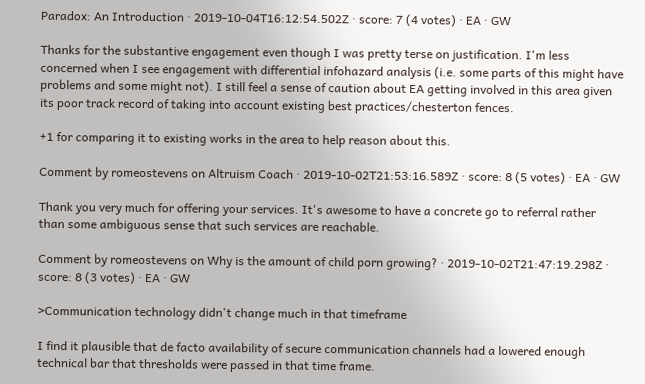Paradox: An Introduction · 2019-10-04T16:12:54.502Z · score: 7 (4 votes) · EA · GW

Thanks for the substantive engagement even though I was pretty terse on justification. I'm less concerned when I see engagement with differential infohazard analysis (i.e. some parts of this might have problems and some might not). I still feel a sense of caution about EA getting involved in this area given its poor track record of taking into account existing best practices/chesterton fences.

+1 for comparing it to existing works in the area to help reason about this.

Comment by romeostevens on Altruism Coach · 2019-10-02T21:53:16.589Z · score: 8 (5 votes) · EA · GW

Thank you very much for offering your services. It's awesome to have a concrete go to referral rather than some ambiguous sense that such services are reachable.

Comment by romeostevens on Why is the amount of child porn growing? · 2019-10-02T21:47:19.298Z · score: 8 (3 votes) · EA · GW

>Communication technology didn't change much in that timeframe

I find it plausible that de facto availability of secure communication channels had a lowered enough technical bar that thresholds were passed in that time frame.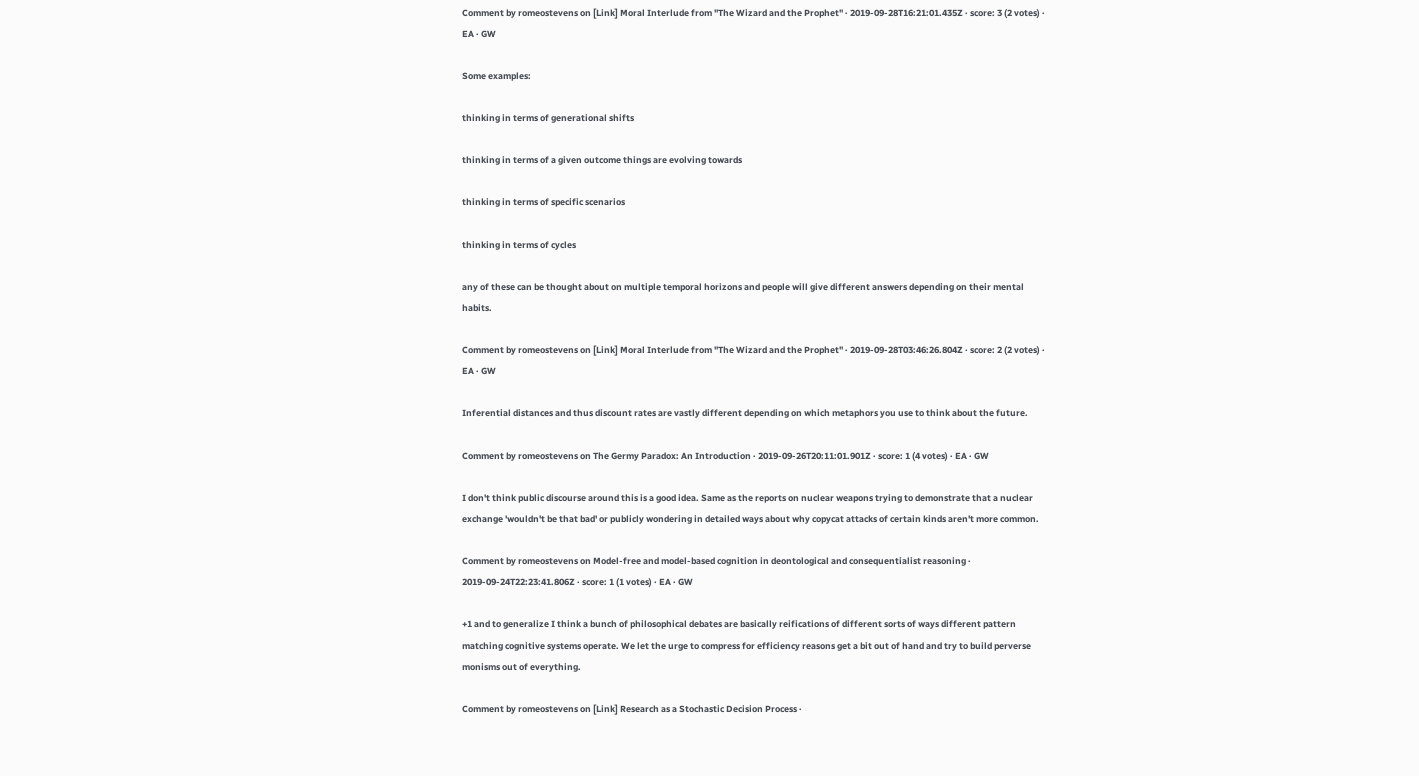Comment by romeostevens on [Link] Moral Interlude from "The Wizard and the Prophet" · 2019-09-28T16:21:01.435Z · score: 3 (2 votes) · EA · GW

Some examples:

thinking in terms of generational shifts

thinking in terms of a given outcome things are evolving towards

thinking in terms of specific scenarios

thinking in terms of cycles

any of these can be thought about on multiple temporal horizons and people will give different answers depending on their mental habits.

Comment by romeostevens on [Link] Moral Interlude from "The Wizard and the Prophet" · 2019-09-28T03:46:26.804Z · score: 2 (2 votes) · EA · GW

Inferential distances and thus discount rates are vastly different depending on which metaphors you use to think about the future.

Comment by romeostevens on The Germy Paradox: An Introduction · 2019-09-26T20:11:01.901Z · score: 1 (4 votes) · EA · GW

I don't think public discourse around this is a good idea. Same as the reports on nuclear weapons trying to demonstrate that a nuclear exchange 'wouldn't be that bad' or publicly wondering in detailed ways about why copycat attacks of certain kinds aren't more common.

Comment by romeostevens on Model-free and model-based cognition in deontological and consequentialist reasoning · 2019-09-24T22:23:41.806Z · score: 1 (1 votes) · EA · GW

+1 and to generalize I think a bunch of philosophical debates are basically reifications of different sorts of ways different pattern matching cognitive systems operate. We let the urge to compress for efficiency reasons get a bit out of hand and try to build perverse monisms out of everything.

Comment by romeostevens on [Link] Research as a Stochastic Decision Process ·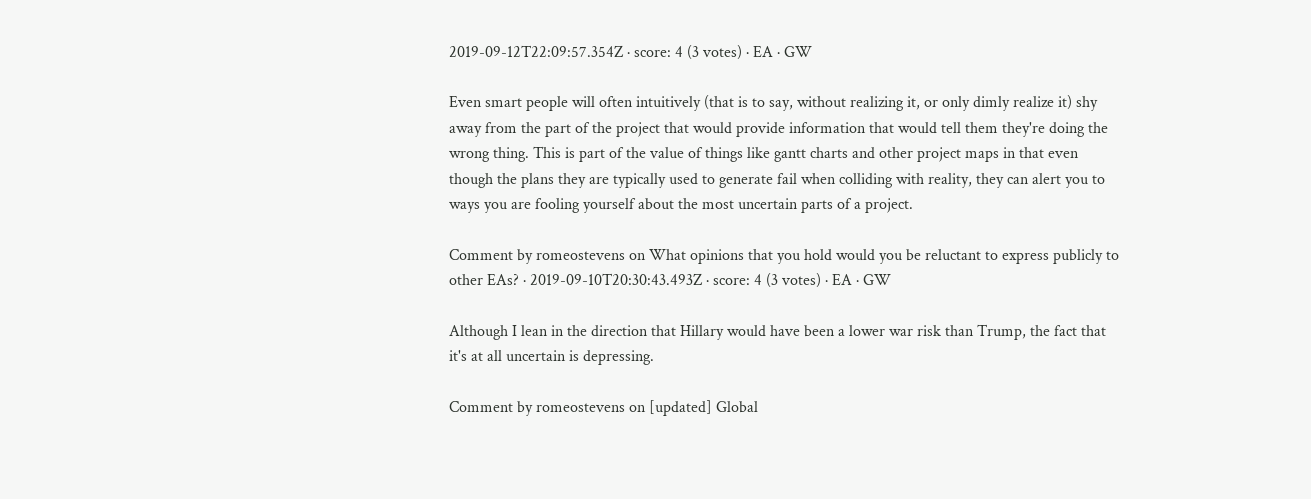2019-09-12T22:09:57.354Z · score: 4 (3 votes) · EA · GW

Even smart people will often intuitively (that is to say, without realizing it, or only dimly realize it) shy away from the part of the project that would provide information that would tell them they're doing the wrong thing. This is part of the value of things like gantt charts and other project maps in that even though the plans they are typically used to generate fail when colliding with reality, they can alert you to ways you are fooling yourself about the most uncertain parts of a project.

Comment by romeostevens on What opinions that you hold would you be reluctant to express publicly to other EAs? · 2019-09-10T20:30:43.493Z · score: 4 (3 votes) · EA · GW

Although I lean in the direction that Hillary would have been a lower war risk than Trump, the fact that it's at all uncertain is depressing.

Comment by romeostevens on [updated] Global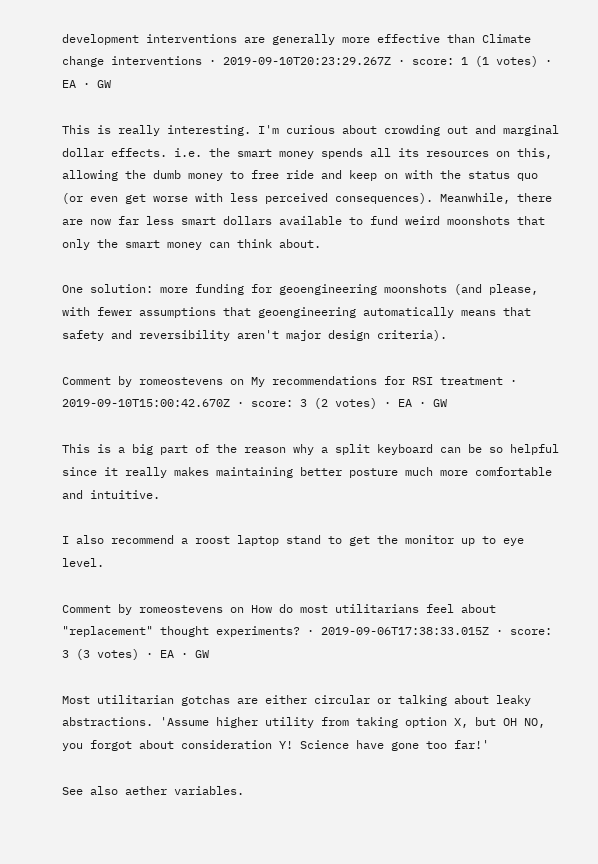development interventions are generally more effective than Climate change interventions · 2019-09-10T20:23:29.267Z · score: 1 (1 votes) · EA · GW

This is really interesting. I'm curious about crowding out and marginal dollar effects. i.e. the smart money spends all its resources on this, allowing the dumb money to free ride and keep on with the status quo (or even get worse with less perceived consequences). Meanwhile, there are now far less smart dollars available to fund weird moonshots that only the smart money can think about.

One solution: more funding for geoengineering moonshots (and please, with fewer assumptions that geoengineering automatically means that safety and reversibility aren't major design criteria).

Comment by romeostevens on My recommendations for RSI treatment · 2019-09-10T15:00:42.670Z · score: 3 (2 votes) · EA · GW

This is a big part of the reason why a split keyboard can be so helpful since it really makes maintaining better posture much more comfortable and intuitive.

I also recommend a roost laptop stand to get the monitor up to eye level.

Comment by romeostevens on How do most utilitarians feel about "replacement" thought experiments? · 2019-09-06T17:38:33.015Z · score: 3 (3 votes) · EA · GW

Most utilitarian gotchas are either circular or talking about leaky abstractions. 'Assume higher utility from taking option X, but OH NO, you forgot about consideration Y! Science have gone too far!'

See also aether variables.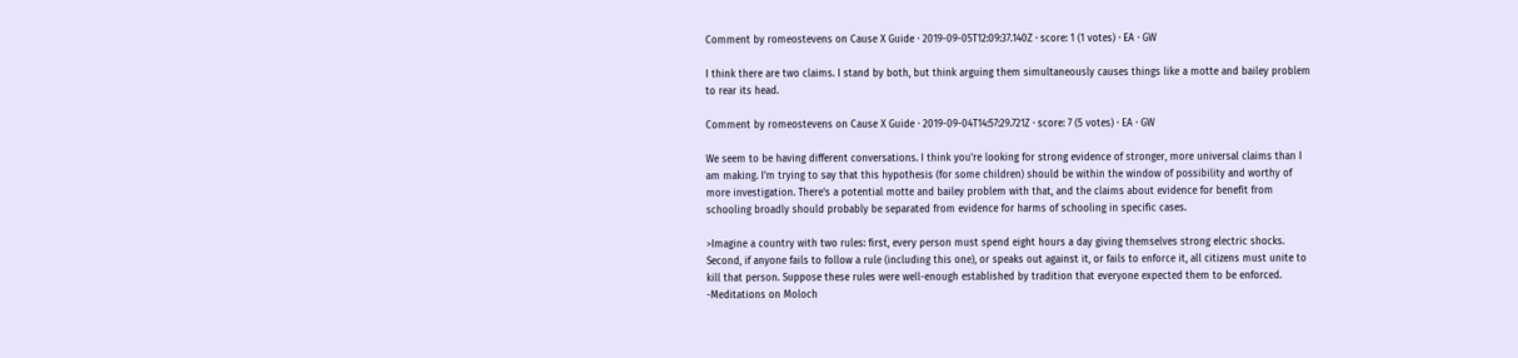Comment by romeostevens on Cause X Guide · 2019-09-05T12:09:37.140Z · score: 1 (1 votes) · EA · GW

I think there are two claims. I stand by both, but think arguing them simultaneously causes things like a motte and bailey problem to rear its head.

Comment by romeostevens on Cause X Guide · 2019-09-04T14:57:29.721Z · score: 7 (5 votes) · EA · GW

We seem to be having different conversations. I think you're looking for strong evidence of stronger, more universal claims than I am making. I'm trying to say that this hypothesis (for some children) should be within the window of possibility and worthy of more investigation. There's a potential motte and bailey problem with that, and the claims about evidence for benefit from schooling broadly should probably be separated from evidence for harms of schooling in specific cases.

>Imagine a country with two rules: first, every person must spend eight hours a day giving themselves strong electric shocks. Second, if anyone fails to follow a rule (including this one), or speaks out against it, or fails to enforce it, all citizens must unite to kill that person. Suppose these rules were well-enough established by tradition that everyone expected them to be enforced. -Meditations on Moloch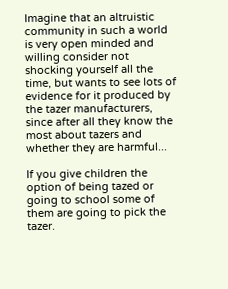Imagine that an altruistic community in such a world is very open minded and willing consider not shocking yourself all the time, but wants to see lots of evidence for it produced by the tazer manufacturers, since after all they know the most about tazers and whether they are harmful...

If you give children the option of being tazed or going to school some of them are going to pick the tazer.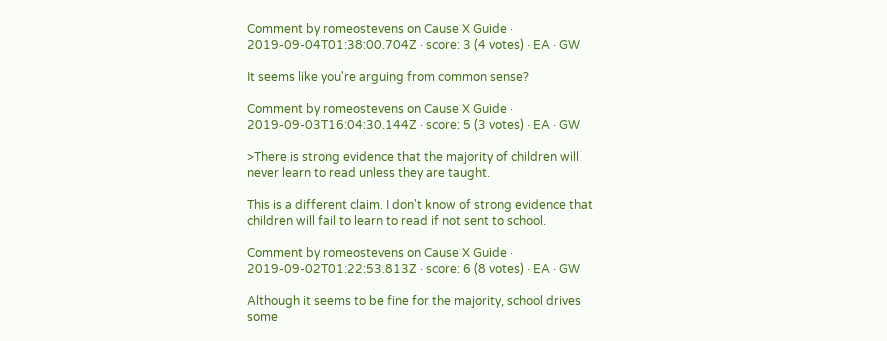Comment by romeostevens on Cause X Guide · 2019-09-04T01:38:00.704Z · score: 3 (4 votes) · EA · GW

It seems like you're arguing from common sense?

Comment by romeostevens on Cause X Guide · 2019-09-03T16:04:30.144Z · score: 5 (3 votes) · EA · GW

>There is strong evidence that the majority of children will never learn to read unless they are taught.

This is a different claim. I don't know of strong evidence that children will fail to learn to read if not sent to school.

Comment by romeostevens on Cause X Guide · 2019-09-02T01:22:53.813Z · score: 6 (8 votes) · EA · GW

Although it seems to be fine for the majority, school drives some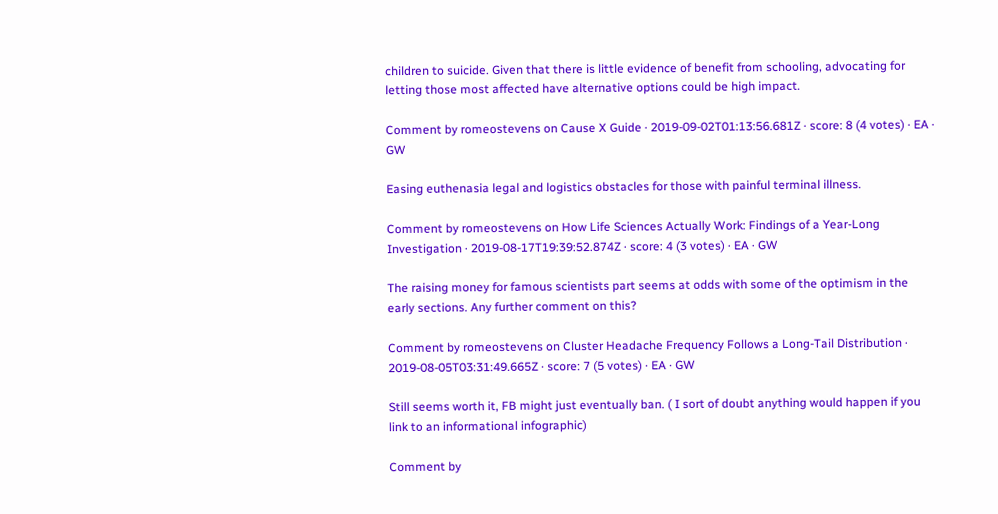children to suicide. Given that there is little evidence of benefit from schooling, advocating for letting those most affected have alternative options could be high impact.

Comment by romeostevens on Cause X Guide · 2019-09-02T01:13:56.681Z · score: 8 (4 votes) · EA · GW

Easing euthenasia legal and logistics obstacles for those with painful terminal illness.

Comment by romeostevens on How Life Sciences Actually Work: Findings of a Year-Long Investigation · 2019-08-17T19:39:52.874Z · score: 4 (3 votes) · EA · GW

The raising money for famous scientists part seems at odds with some of the optimism in the early sections. Any further comment on this?

Comment by romeostevens on Cluster Headache Frequency Follows a Long-Tail Distribution · 2019-08-05T03:31:49.665Z · score: 7 (5 votes) · EA · GW

Still seems worth it, FB might just eventually ban. ( I sort of doubt anything would happen if you link to an informational infographic)

Comment by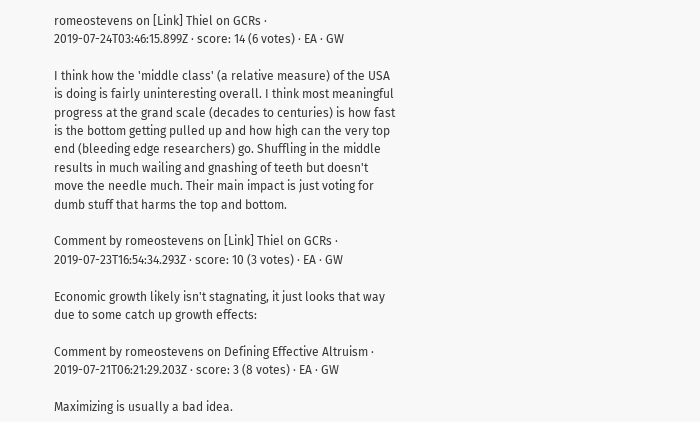romeostevens on [Link] Thiel on GCRs · 2019-07-24T03:46:15.899Z · score: 14 (6 votes) · EA · GW

I think how the 'middle class' (a relative measure) of the USA is doing is fairly uninteresting overall. I think most meaningful progress at the grand scale (decades to centuries) is how fast is the bottom getting pulled up and how high can the very top end (bleeding edge researchers) go. Shuffling in the middle results in much wailing and gnashing of teeth but doesn't move the needle much. Their main impact is just voting for dumb stuff that harms the top and bottom.

Comment by romeostevens on [Link] Thiel on GCRs · 2019-07-23T16:54:34.293Z · score: 10 (3 votes) · EA · GW

Economic growth likely isn't stagnating, it just looks that way due to some catch up growth effects:

Comment by romeostevens on Defining Effective Altruism · 2019-07-21T06:21:29.203Z · score: 3 (8 votes) · EA · GW

Maximizing is usually a bad idea.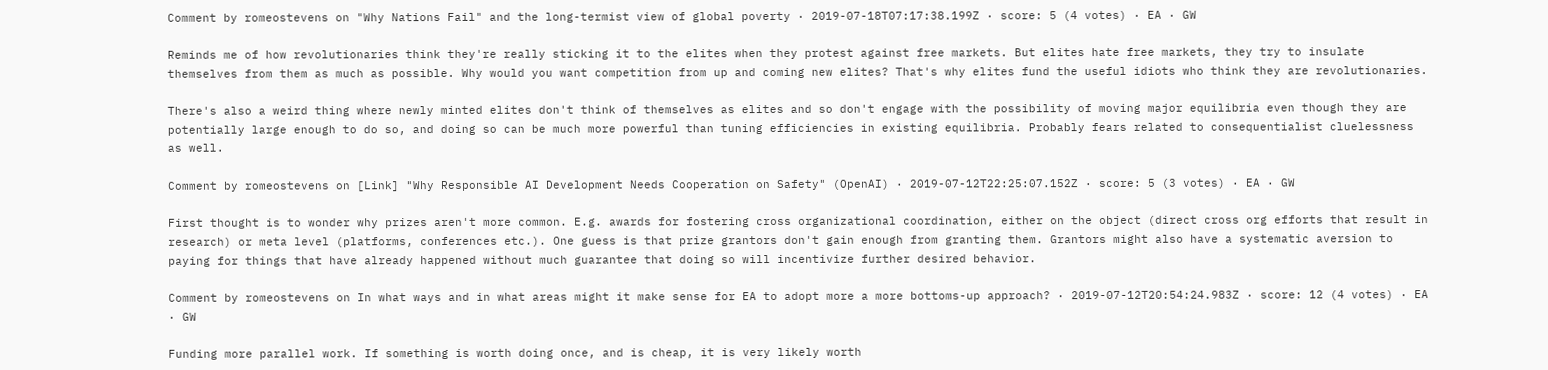Comment by romeostevens on "Why Nations Fail" and the long-termist view of global poverty · 2019-07-18T07:17:38.199Z · score: 5 (4 votes) · EA · GW

Reminds me of how revolutionaries think they're really sticking it to the elites when they protest against free markets. But elites hate free markets, they try to insulate themselves from them as much as possible. Why would you want competition from up and coming new elites? That's why elites fund the useful idiots who think they are revolutionaries.

There's also a weird thing where newly minted elites don't think of themselves as elites and so don't engage with the possibility of moving major equilibria even though they are potentially large enough to do so, and doing so can be much more powerful than tuning efficiencies in existing equilibria. Probably fears related to consequentialist cluelessness as well.

Comment by romeostevens on [Link] "Why Responsible AI Development Needs Cooperation on Safety" (OpenAI) · 2019-07-12T22:25:07.152Z · score: 5 (3 votes) · EA · GW

First thought is to wonder why prizes aren't more common. E.g. awards for fostering cross organizational coordination, either on the object (direct cross org efforts that result in research) or meta level (platforms, conferences etc.). One guess is that prize grantors don't gain enough from granting them. Grantors might also have a systematic aversion to paying for things that have already happened without much guarantee that doing so will incentivize further desired behavior.

Comment by romeostevens on In what ways and in what areas might it make sense for EA to adopt more a more bottoms-up approach? · 2019-07-12T20:54:24.983Z · score: 12 (4 votes) · EA · GW

Funding more parallel work. If something is worth doing once, and is cheap, it is very likely worth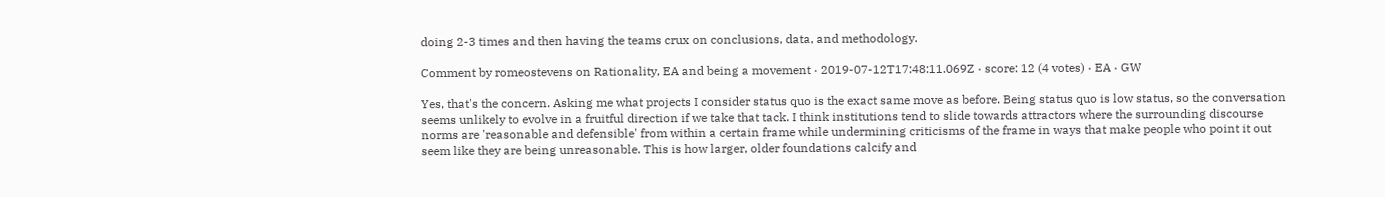doing 2-3 times and then having the teams crux on conclusions, data, and methodology.

Comment by romeostevens on Rationality, EA and being a movement · 2019-07-12T17:48:11.069Z · score: 12 (4 votes) · EA · GW

Yes, that's the concern. Asking me what projects I consider status quo is the exact same move as before. Being status quo is low status, so the conversation seems unlikely to evolve in a fruitful direction if we take that tack. I think institutions tend to slide towards attractors where the surrounding discourse norms are 'reasonable and defensible' from within a certain frame while undermining criticisms of the frame in ways that make people who point it out seem like they are being unreasonable. This is how larger, older foundations calcify and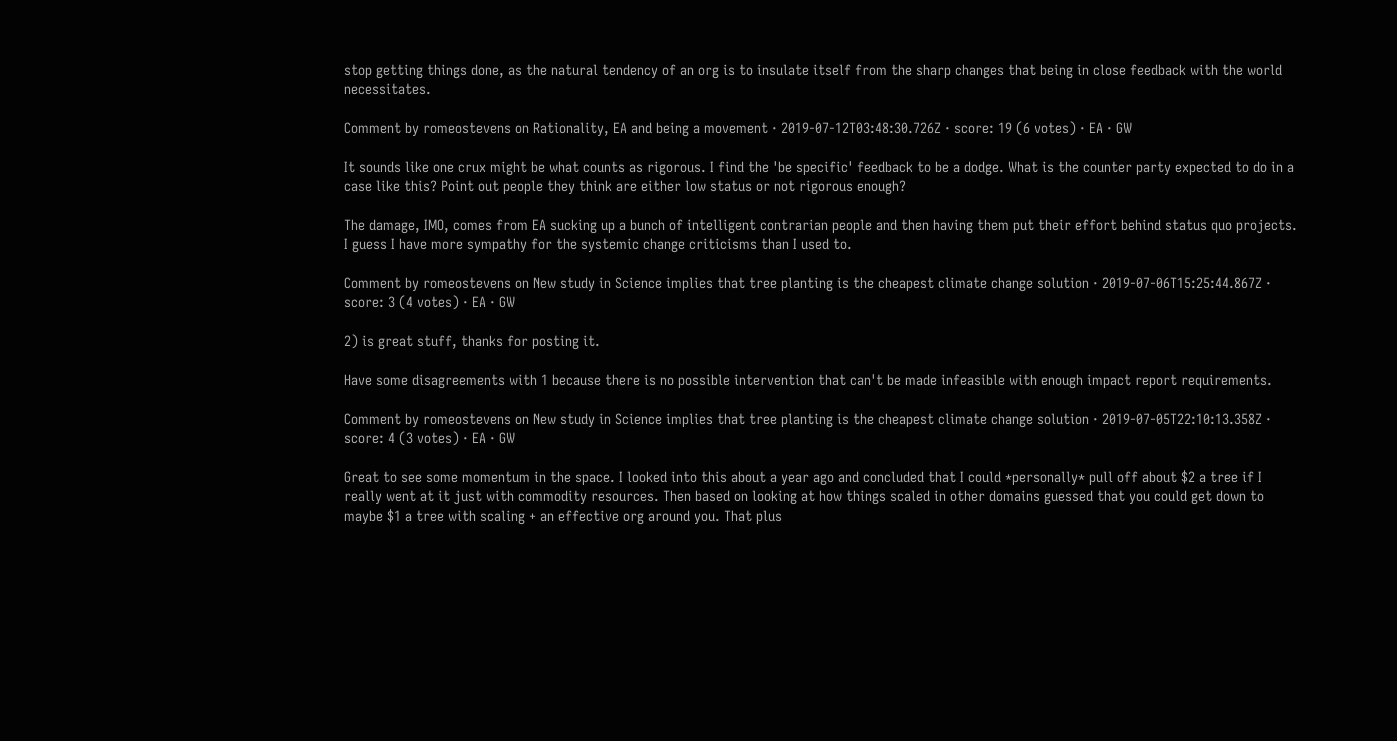stop getting things done, as the natural tendency of an org is to insulate itself from the sharp changes that being in close feedback with the world necessitates.

Comment by romeostevens on Rationality, EA and being a movement · 2019-07-12T03:48:30.726Z · score: 19 (6 votes) · EA · GW

It sounds like one crux might be what counts as rigorous. I find the 'be specific' feedback to be a dodge. What is the counter party expected to do in a case like this? Point out people they think are either low status or not rigorous enough?

The damage, IMO, comes from EA sucking up a bunch of intelligent contrarian people and then having them put their effort behind status quo projects. I guess I have more sympathy for the systemic change criticisms than I used to.

Comment by romeostevens on New study in Science implies that tree planting is the cheapest climate change solution · 2019-07-06T15:25:44.867Z · score: 3 (4 votes) · EA · GW

2) is great stuff, thanks for posting it.

Have some disagreements with 1 because there is no possible intervention that can't be made infeasible with enough impact report requirements.

Comment by romeostevens on New study in Science implies that tree planting is the cheapest climate change solution · 2019-07-05T22:10:13.358Z · score: 4 (3 votes) · EA · GW

Great to see some momentum in the space. I looked into this about a year ago and concluded that I could *personally* pull off about $2 a tree if I really went at it just with commodity resources. Then based on looking at how things scaled in other domains guessed that you could get down to maybe $1 a tree with scaling + an effective org around you. That plus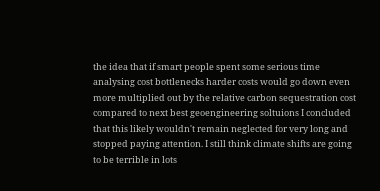the idea that if smart people spent some serious time analysing cost bottlenecks harder costs would go down even more multiplied out by the relative carbon sequestration cost compared to next best geoengineering soltuions I concluded that this likely wouldn't remain neglected for very long and stopped paying attention. I still think climate shifts are going to be terrible in lots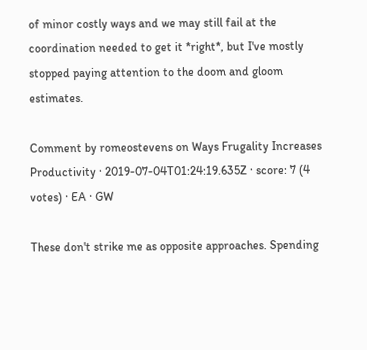of minor costly ways and we may still fail at the coordination needed to get it *right*, but I've mostly stopped paying attention to the doom and gloom estimates.

Comment by romeostevens on Ways Frugality Increases Productivity · 2019-07-04T01:24:19.635Z · score: 7 (4 votes) · EA · GW

These don't strike me as opposite approaches. Spending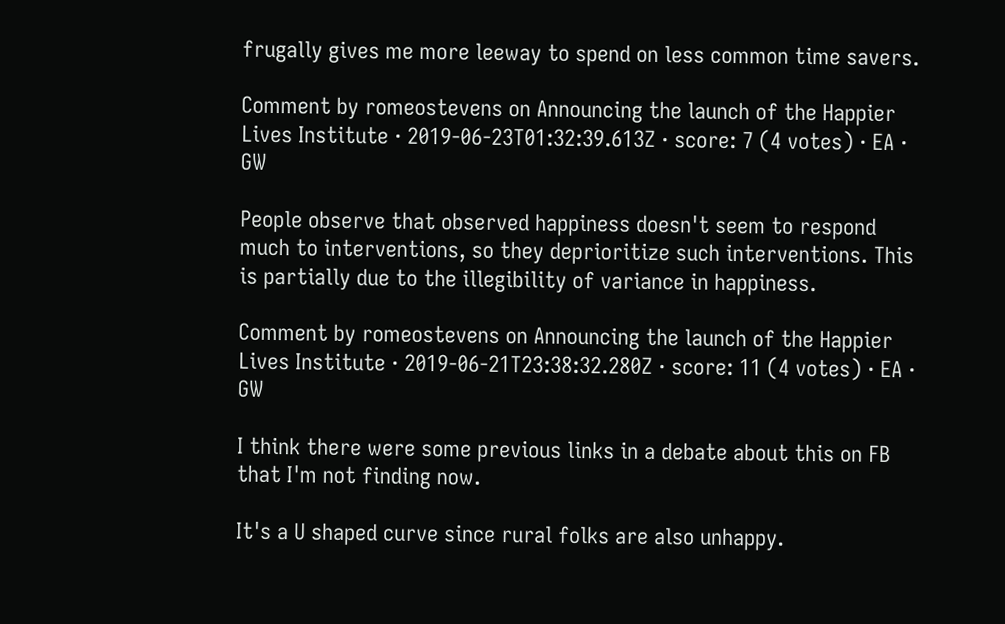frugally gives me more leeway to spend on less common time savers.

Comment by romeostevens on Announcing the launch of the Happier Lives Institute · 2019-06-23T01:32:39.613Z · score: 7 (4 votes) · EA · GW

People observe that observed happiness doesn't seem to respond much to interventions, so they deprioritize such interventions. This is partially due to the illegibility of variance in happiness.

Comment by romeostevens on Announcing the launch of the Happier Lives Institute · 2019-06-21T23:38:32.280Z · score: 11 (4 votes) · EA · GW

I think there were some previous links in a debate about this on FB that I'm not finding now.

It's a U shaped curve since rural folks are also unhappy.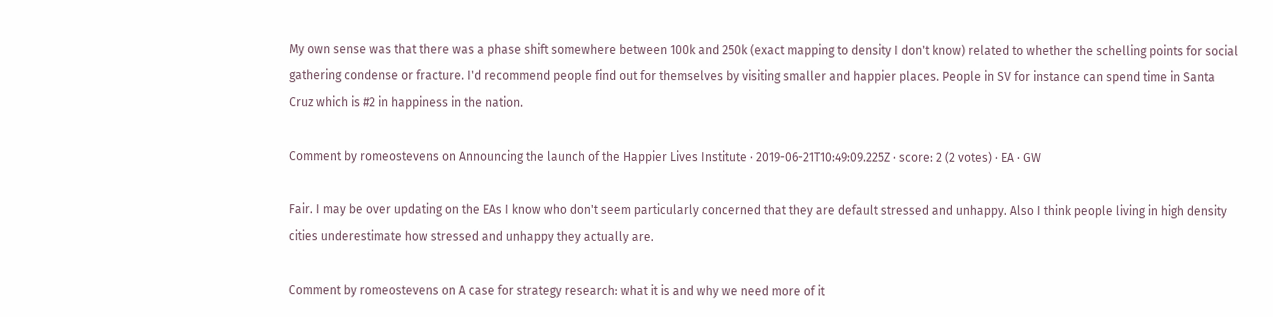My own sense was that there was a phase shift somewhere between 100k and 250k (exact mapping to density I don't know) related to whether the schelling points for social gathering condense or fracture. I'd recommend people find out for themselves by visiting smaller and happier places. People in SV for instance can spend time in Santa Cruz which is #2 in happiness in the nation.

Comment by romeostevens on Announcing the launch of the Happier Lives Institute · 2019-06-21T10:49:09.225Z · score: 2 (2 votes) · EA · GW

Fair. I may be over updating on the EAs I know who don't seem particularly concerned that they are default stressed and unhappy. Also I think people living in high density cities underestimate how stressed and unhappy they actually are.

Comment by romeostevens on A case for strategy research: what it is and why we need more of it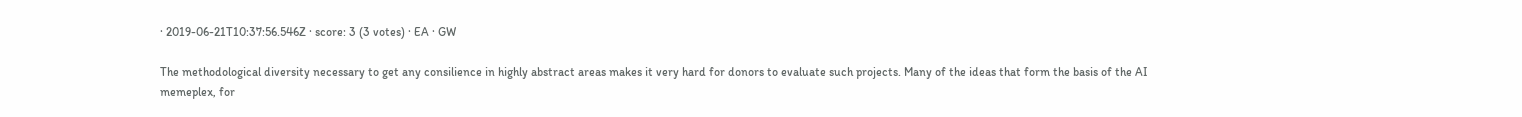· 2019-06-21T10:37:56.546Z · score: 3 (3 votes) · EA · GW

The methodological diversity necessary to get any consilience in highly abstract areas makes it very hard for donors to evaluate such projects. Many of the ideas that form the basis of the AI memeplex, for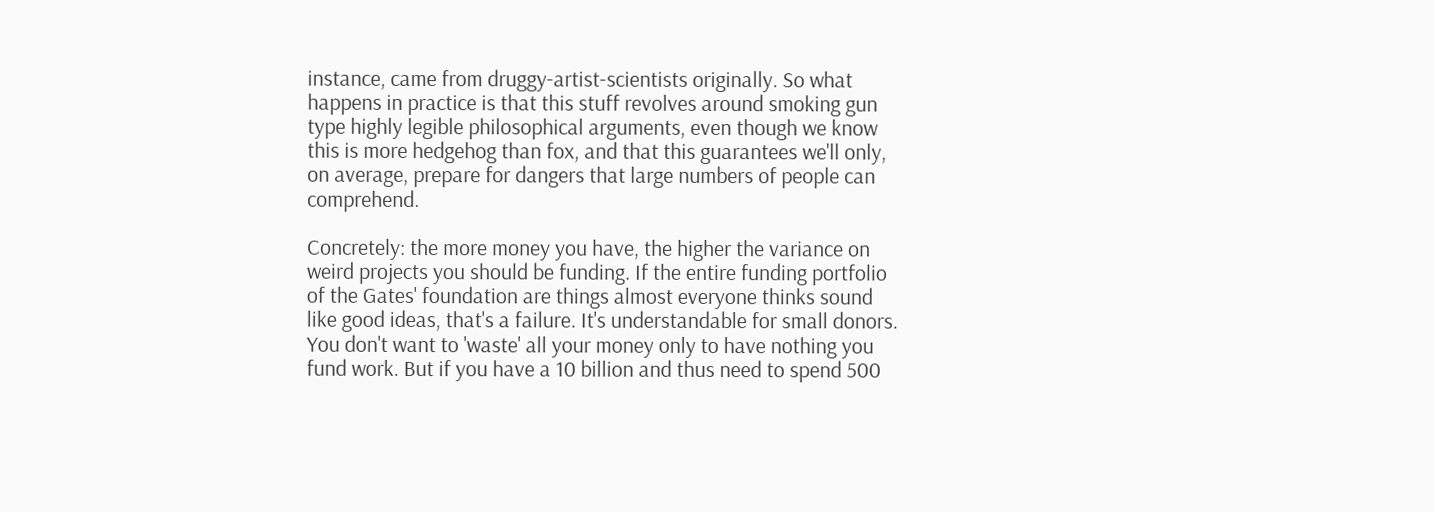instance, came from druggy-artist-scientists originally. So what happens in practice is that this stuff revolves around smoking gun type highly legible philosophical arguments, even though we know this is more hedgehog than fox, and that this guarantees we'll only, on average, prepare for dangers that large numbers of people can comprehend.

Concretely: the more money you have, the higher the variance on weird projects you should be funding. If the entire funding portfolio of the Gates' foundation are things almost everyone thinks sound like good ideas, that's a failure. It's understandable for small donors. You don't want to 'waste' all your money only to have nothing you fund work. But if you have a 10 billion and thus need to spend 500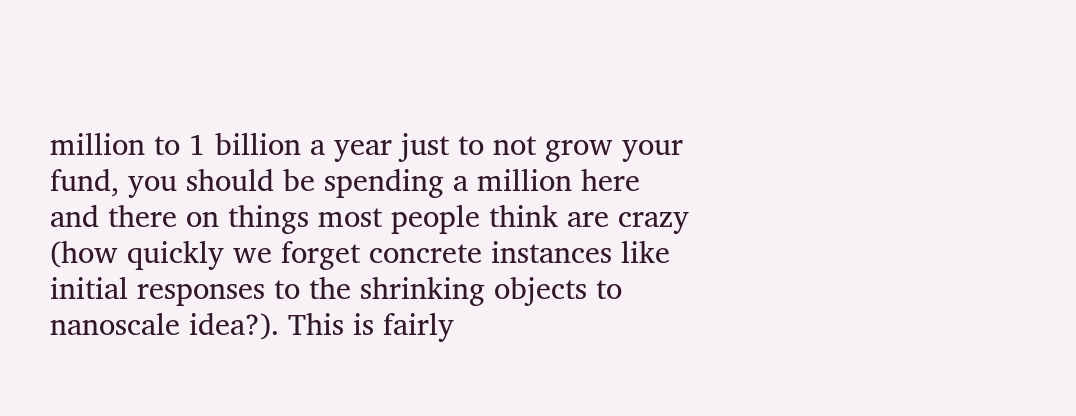million to 1 billion a year just to not grow your fund, you should be spending a million here and there on things most people think are crazy (how quickly we forget concrete instances like initial responses to the shrinking objects to nanoscale idea?). This is fairly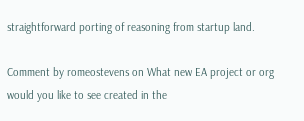straightforward porting of reasoning from startup land.

Comment by romeostevens on What new EA project or org would you like to see created in the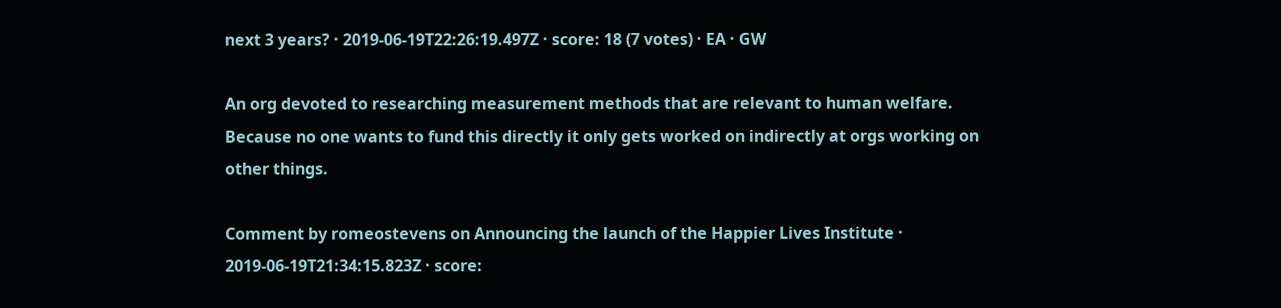next 3 years? · 2019-06-19T22:26:19.497Z · score: 18 (7 votes) · EA · GW

An org devoted to researching measurement methods that are relevant to human welfare. Because no one wants to fund this directly it only gets worked on indirectly at orgs working on other things.

Comment by romeostevens on Announcing the launch of the Happier Lives Institute · 2019-06-19T21:34:15.823Z · score: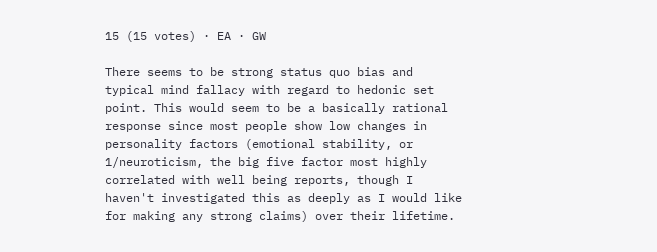15 (15 votes) · EA · GW

There seems to be strong status quo bias and typical mind fallacy with regard to hedonic set point. This would seem to be a basically rational response since most people show low changes in personality factors (emotional stability, or 1/neuroticism, the big five factor most highly correlated with well being reports, though I haven't investigated this as deeply as I would like for making any strong claims) over their lifetime.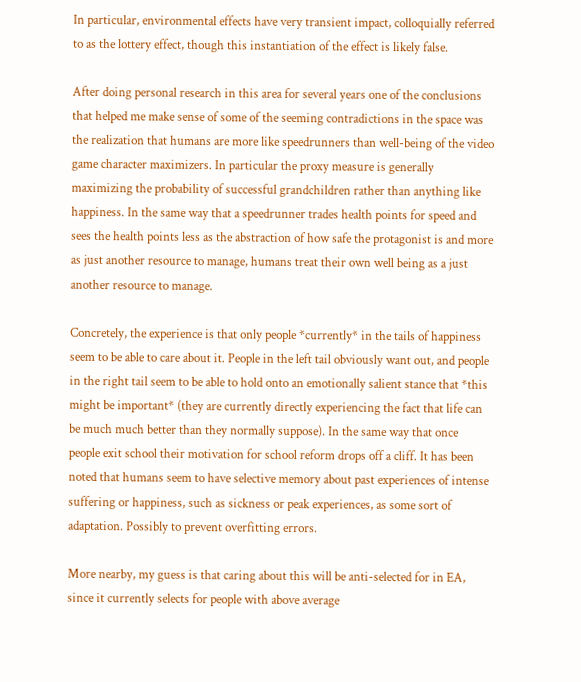In particular, environmental effects have very transient impact, colloquially referred to as the lottery effect, though this instantiation of the effect is likely false.

After doing personal research in this area for several years one of the conclusions that helped me make sense of some of the seeming contradictions in the space was the realization that humans are more like speedrunners than well-being of the video game character maximizers. In particular the proxy measure is generally maximizing the probability of successful grandchildren rather than anything like happiness. In the same way that a speedrunner trades health points for speed and sees the health points less as the abstraction of how safe the protagonist is and more as just another resource to manage, humans treat their own well being as a just another resource to manage.

Concretely, the experience is that only people *currently* in the tails of happiness seem to be able to care about it. People in the left tail obviously want out, and people in the right tail seem to be able to hold onto an emotionally salient stance that *this might be important* (they are currently directly experiencing the fact that life can be much much better than they normally suppose). In the same way that once people exit school their motivation for school reform drops off a cliff. It has been noted that humans seem to have selective memory about past experiences of intense suffering or happiness, such as sickness or peak experiences, as some sort of adaptation. Possibly to prevent overfitting errors.

More nearby, my guess is that caring about this will be anti-selected for in EA, since it currently selects for people with above average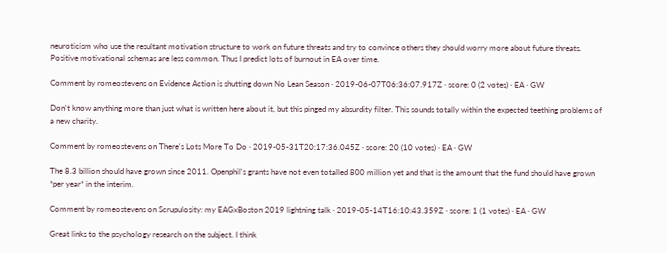neuroticism who use the resultant motivation structure to work on future threats and try to convince others they should worry more about future threats. Positive motivational schemas are less common. Thus I predict lots of burnout in EA over time.

Comment by romeostevens on Evidence Action is shutting down No Lean Season · 2019-06-07T06:36:07.917Z · score: 0 (2 votes) · EA · GW

Don't know anything more than just what is written here about it, but this pinged my absurdity filter. This sounds totally within the expected teething problems of a new charity.

Comment by romeostevens on There's Lots More To Do · 2019-05-31T20:17:36.045Z · score: 20 (10 votes) · EA · GW

The 8.3 billion should have grown since 2011. Openphil's grants have not even totalled 800 million yet and that is the amount that the fund should have grown *per year* in the interim.

Comment by romeostevens on Scrupulosity: my EAGxBoston 2019 lightning talk · 2019-05-14T16:10:43.359Z · score: 1 (1 votes) · EA · GW

Great links to the psychology research on the subject. I think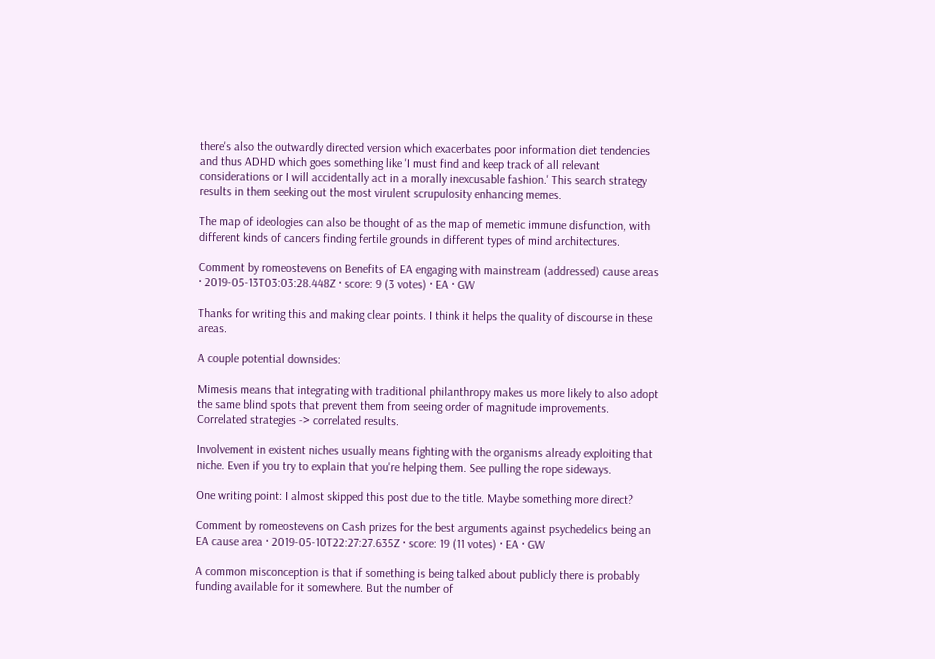there's also the outwardly directed version which exacerbates poor information diet tendencies and thus ADHD which goes something like 'I must find and keep track of all relevant considerations or I will accidentally act in a morally inexcusable fashion.' This search strategy results in them seeking out the most virulent scrupulosity enhancing memes.

The map of ideologies can also be thought of as the map of memetic immune disfunction, with different kinds of cancers finding fertile grounds in different types of mind architectures.

Comment by romeostevens on Benefits of EA engaging with mainstream (addressed) cause areas · 2019-05-13T03:03:28.448Z · score: 9 (3 votes) · EA · GW

Thanks for writing this and making clear points. I think it helps the quality of discourse in these areas.

A couple potential downsides:

Mimesis means that integrating with traditional philanthropy makes us more likely to also adopt the same blind spots that prevent them from seeing order of magnitude improvements. Correlated strategies -> correlated results.

Involvement in existent niches usually means fighting with the organisms already exploiting that niche. Even if you try to explain that you're helping them. See pulling the rope sideways.

One writing point: I almost skipped this post due to the title. Maybe something more direct?

Comment by romeostevens on Cash prizes for the best arguments against psychedelics being an EA cause area · 2019-05-10T22:27:27.635Z · score: 19 (11 votes) · EA · GW

A common misconception is that if something is being talked about publicly there is probably funding available for it somewhere. But the number of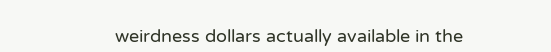weirdness dollars actually available in the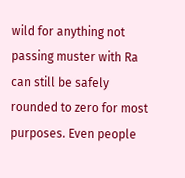wild for anything not passing muster with Ra can still be safely rounded to zero for most purposes. Even people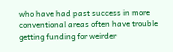who have had past success in more conventional areas often have trouble getting funding for weirder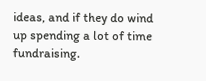ideas, and if they do wind up spending a lot of time fundraising.